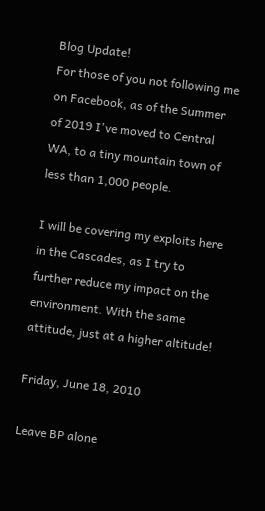Blog Update!
For those of you not following me on Facebook, as of the Summer of 2019 I've moved to Central WA, to a tiny mountain town of less than 1,000 people.

I will be covering my exploits here in the Cascades, as I try to further reduce my impact on the environment. With the same attitude, just at a higher altitude!

Friday, June 18, 2010

Leave BP alone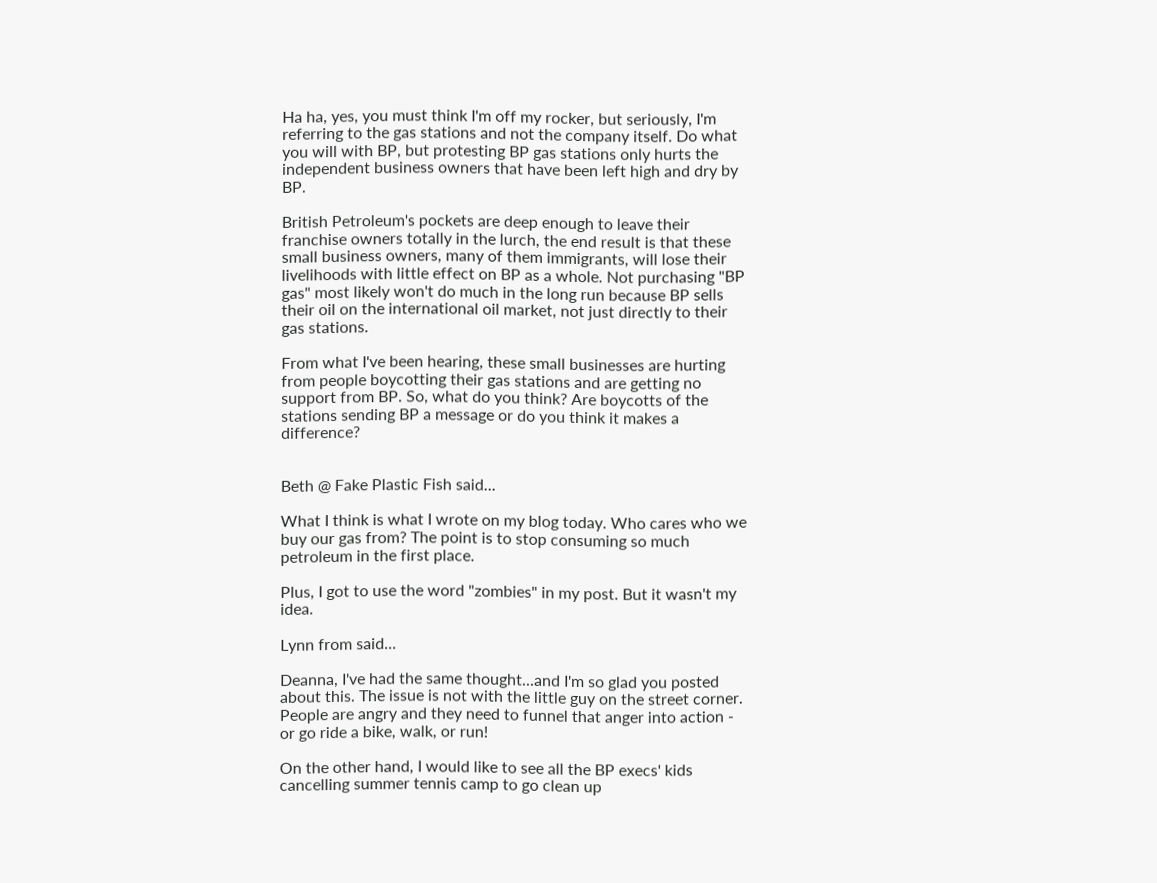Ha ha, yes, you must think I'm off my rocker, but seriously, I'm referring to the gas stations and not the company itself. Do what you will with BP, but protesting BP gas stations only hurts the independent business owners that have been left high and dry by BP.

British Petroleum's pockets are deep enough to leave their franchise owners totally in the lurch, the end result is that these small business owners, many of them immigrants, will lose their livelihoods with little effect on BP as a whole. Not purchasing "BP gas" most likely won't do much in the long run because BP sells their oil on the international oil market, not just directly to their gas stations.

From what I've been hearing, these small businesses are hurting from people boycotting their gas stations and are getting no support from BP. So, what do you think? Are boycotts of the stations sending BP a message or do you think it makes a difference?


Beth @ Fake Plastic Fish said...

What I think is what I wrote on my blog today. Who cares who we buy our gas from? The point is to stop consuming so much petroleum in the first place.

Plus, I got to use the word "zombies" in my post. But it wasn't my idea.

Lynn from said...

Deanna, I've had the same thought...and I'm so glad you posted about this. The issue is not with the little guy on the street corner. People are angry and they need to funnel that anger into action - or go ride a bike, walk, or run!

On the other hand, I would like to see all the BP execs' kids cancelling summer tennis camp to go clean up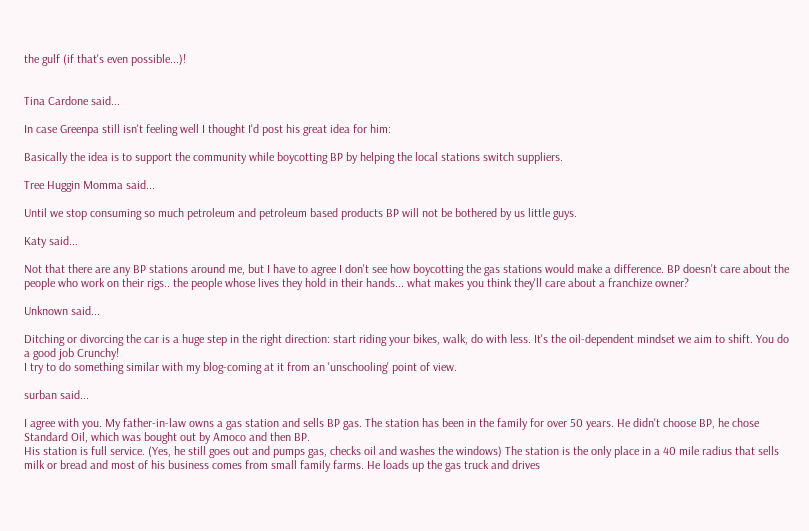the gulf (if that's even possible...)!


Tina Cardone said...

In case Greenpa still isn't feeling well I thought I'd post his great idea for him:

Basically the idea is to support the community while boycotting BP by helping the local stations switch suppliers.

Tree Huggin Momma said...

Until we stop consuming so much petroleum and petroleum based products BP will not be bothered by us little guys.

Katy said...

Not that there are any BP stations around me, but I have to agree I don't see how boycotting the gas stations would make a difference. BP doesn't care about the people who work on their rigs.. the people whose lives they hold in their hands... what makes you think they'll care about a franchize owner?

Unknown said...

Ditching or divorcing the car is a huge step in the right direction: start riding your bikes, walk, do with less. It's the oil-dependent mindset we aim to shift. You do a good job Crunchy!
I try to do something similar with my blog-coming at it from an 'unschooling' point of view.

surban said...

I agree with you. My father-in-law owns a gas station and sells BP gas. The station has been in the family for over 50 years. He didn't choose BP, he chose Standard Oil, which was bought out by Amoco and then BP.
His station is full service. (Yes, he still goes out and pumps gas, checks oil and washes the windows) The station is the only place in a 40 mile radius that sells milk or bread and most of his business comes from small family farms. He loads up the gas truck and drives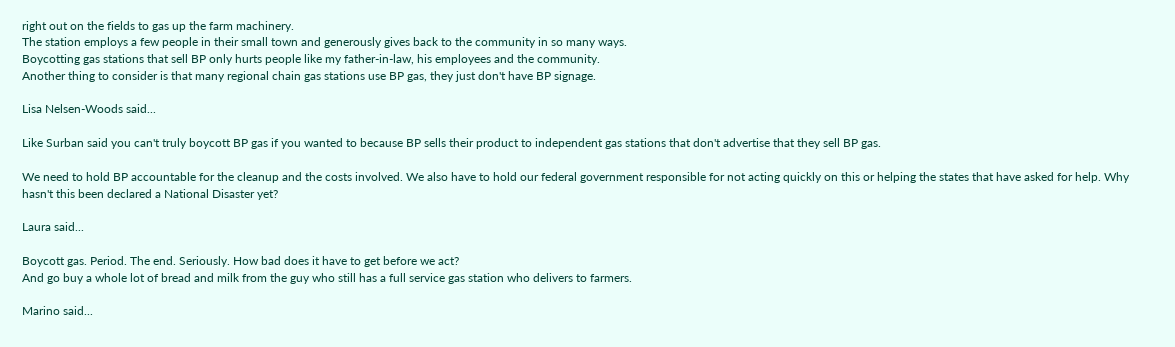right out on the fields to gas up the farm machinery.
The station employs a few people in their small town and generously gives back to the community in so many ways.
Boycotting gas stations that sell BP only hurts people like my father-in-law, his employees and the community.
Another thing to consider is that many regional chain gas stations use BP gas, they just don't have BP signage.

Lisa Nelsen-Woods said...

Like Surban said you can't truly boycott BP gas if you wanted to because BP sells their product to independent gas stations that don't advertise that they sell BP gas.

We need to hold BP accountable for the cleanup and the costs involved. We also have to hold our federal government responsible for not acting quickly on this or helping the states that have asked for help. Why hasn't this been declared a National Disaster yet?

Laura said...

Boycott gas. Period. The end. Seriously. How bad does it have to get before we act?
And go buy a whole lot of bread and milk from the guy who still has a full service gas station who delivers to farmers.

Marino said...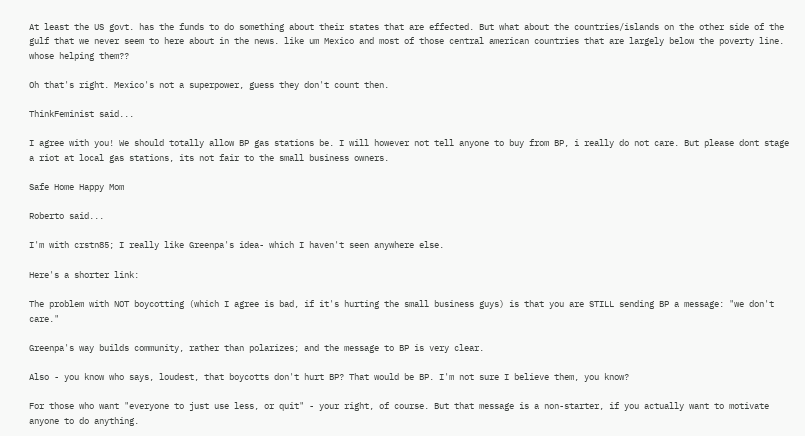At least the US govt. has the funds to do something about their states that are effected. But what about the countries/islands on the other side of the gulf that we never seem to here about in the news. like um Mexico and most of those central american countries that are largely below the poverty line. whose helping them??

Oh that's right. Mexico's not a superpower, guess they don't count then.

ThinkFeminist said...

I agree with you! We should totally allow BP gas stations be. I will however not tell anyone to buy from BP, i really do not care. But please dont stage a riot at local gas stations, its not fair to the small business owners.

Safe Home Happy Mom

Roberto said...

I'm with crstn85; I really like Greenpa's idea- which I haven't seen anywhere else.

Here's a shorter link:

The problem with NOT boycotting (which I agree is bad, if it's hurting the small business guys) is that you are STILL sending BP a message: "we don't care."

Greenpa's way builds community, rather than polarizes; and the message to BP is very clear.

Also - you know who says, loudest, that boycotts don't hurt BP? That would be BP. I'm not sure I believe them, you know?

For those who want "everyone to just use less, or quit" - your right, of course. But that message is a non-starter, if you actually want to motivate anyone to do anything.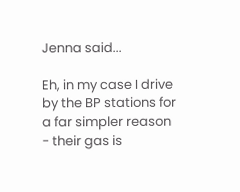Jenna said...

Eh, in my case I drive by the BP stations for a far simpler reason - their gas is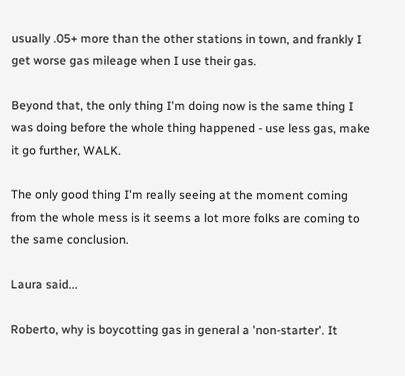usually .05+ more than the other stations in town, and frankly I get worse gas mileage when I use their gas.

Beyond that, the only thing I'm doing now is the same thing I was doing before the whole thing happened - use less gas, make it go further, WALK.

The only good thing I'm really seeing at the moment coming from the whole mess is it seems a lot more folks are coming to the same conclusion.

Laura said...

Roberto, why is boycotting gas in general a 'non-starter'. It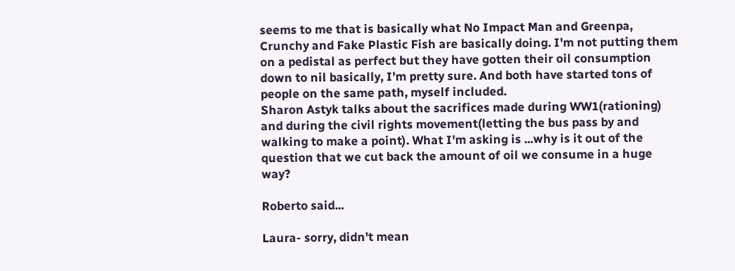seems to me that is basically what No Impact Man and Greenpa, Crunchy and Fake Plastic Fish are basically doing. I'm not putting them on a pedistal as perfect but they have gotten their oil consumption down to nil basically, I'm pretty sure. And both have started tons of people on the same path, myself included.
Sharon Astyk talks about the sacrifices made during WW1(rationing) and during the civil rights movement(letting the bus pass by and walking to make a point). What I'm asking is ...why is it out of the question that we cut back the amount of oil we consume in a huge way?

Roberto said...

Laura- sorry, didn't mean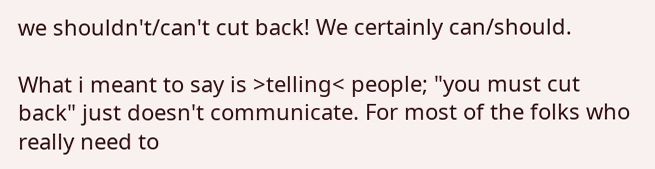we shouldn't/can't cut back! We certainly can/should.

What i meant to say is >telling< people; "you must cut back" just doesn't communicate. For most of the folks who really need to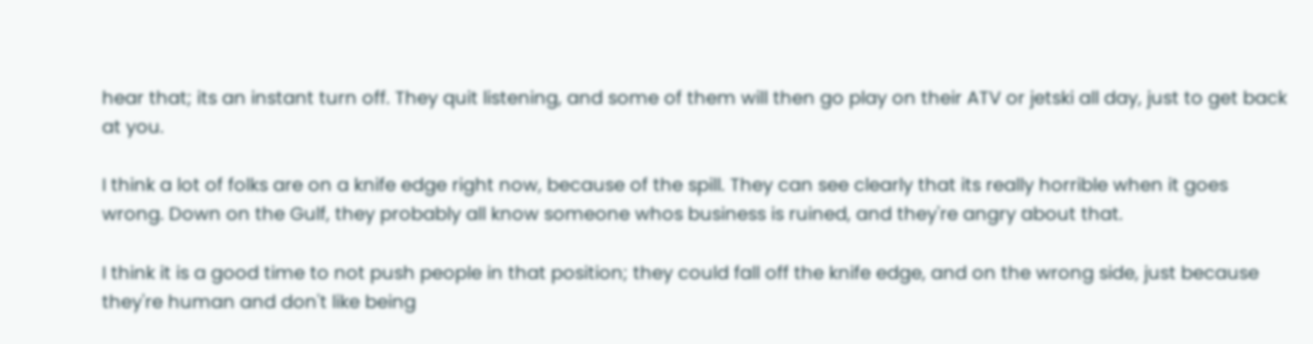hear that; its an instant turn off. They quit listening, and some of them will then go play on their ATV or jetski all day, just to get back at you.

I think a lot of folks are on a knife edge right now, because of the spill. They can see clearly that its really horrible when it goes wrong. Down on the Gulf, they probably all know someone whos business is ruined, and they're angry about that.

I think it is a good time to not push people in that position; they could fall off the knife edge, and on the wrong side, just because they're human and don't like being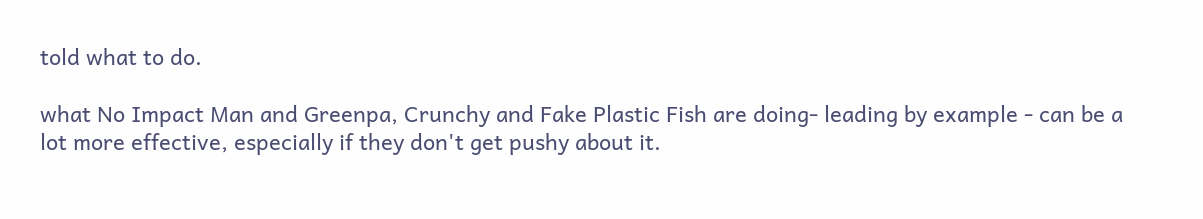told what to do.

what No Impact Man and Greenpa, Crunchy and Fake Plastic Fish are doing- leading by example - can be a lot more effective, especially if they don't get pushy about it.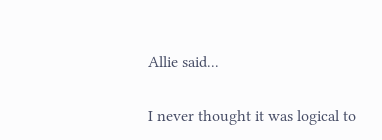Allie said...

I never thought it was logical to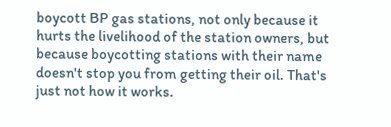boycott BP gas stations, not only because it hurts the livelihood of the station owners, but because boycotting stations with their name doesn't stop you from getting their oil. That's just not how it works.